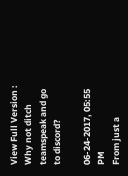View Full Version : Why not ditch teamspeak and go to discord?

06-24-2017, 05:55 PM
From just a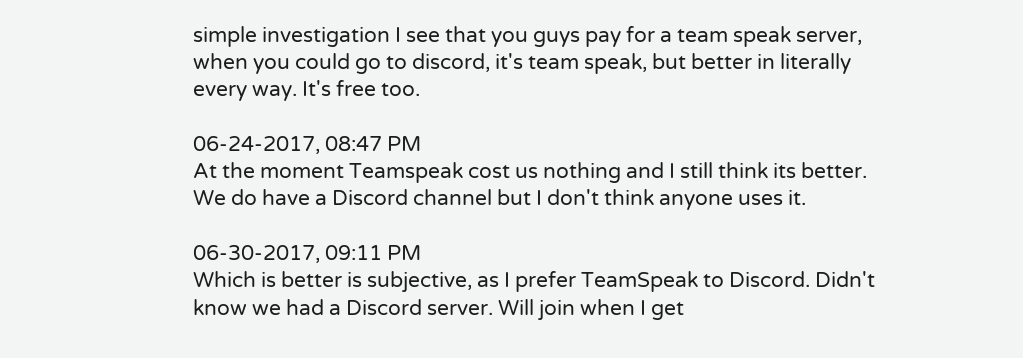simple investigation I see that you guys pay for a team speak server, when you could go to discord, it's team speak, but better in literally every way. It's free too.

06-24-2017, 08:47 PM
At the moment Teamspeak cost us nothing and I still think its better. We do have a Discord channel but I don't think anyone uses it.

06-30-2017, 09:11 PM
Which is better is subjective, as I prefer TeamSpeak to Discord. Didn't know we had a Discord server. Will join when I get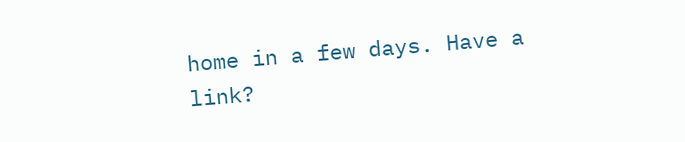home in a few days. Have a link?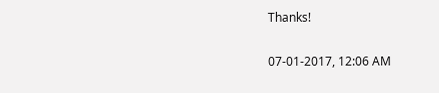Thanks!

07-01-2017, 12:06 AM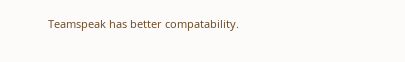Teamspeak has better compatability.